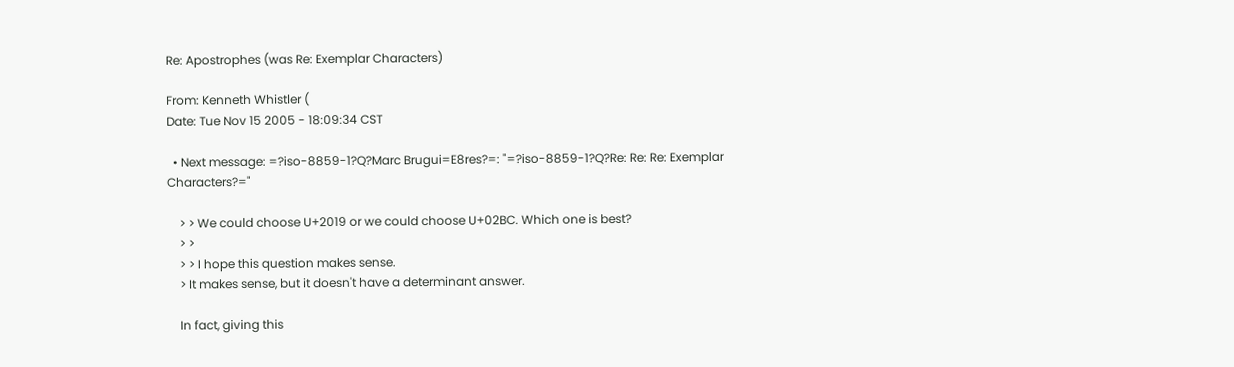Re: Apostrophes (was Re: Exemplar Characters)

From: Kenneth Whistler (
Date: Tue Nov 15 2005 - 18:09:34 CST

  • Next message: =?iso-8859-1?Q?Marc Brugui=E8res?=: "=?iso-8859-1?Q?Re: Re: Re: Exemplar Characters?="

    > > We could choose U+2019 or we could choose U+02BC. Which one is best?
    > >
    > > I hope this question makes sense.
    > It makes sense, but it doesn't have a determinant answer.

    In fact, giving this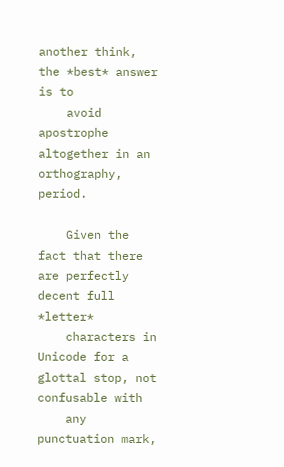another think, the *best* answer is to
    avoid apostrophe altogether in an orthography, period.

    Given the fact that there are perfectly decent full *letter*
    characters in Unicode for a glottal stop, not confusable with
    any punctuation mark,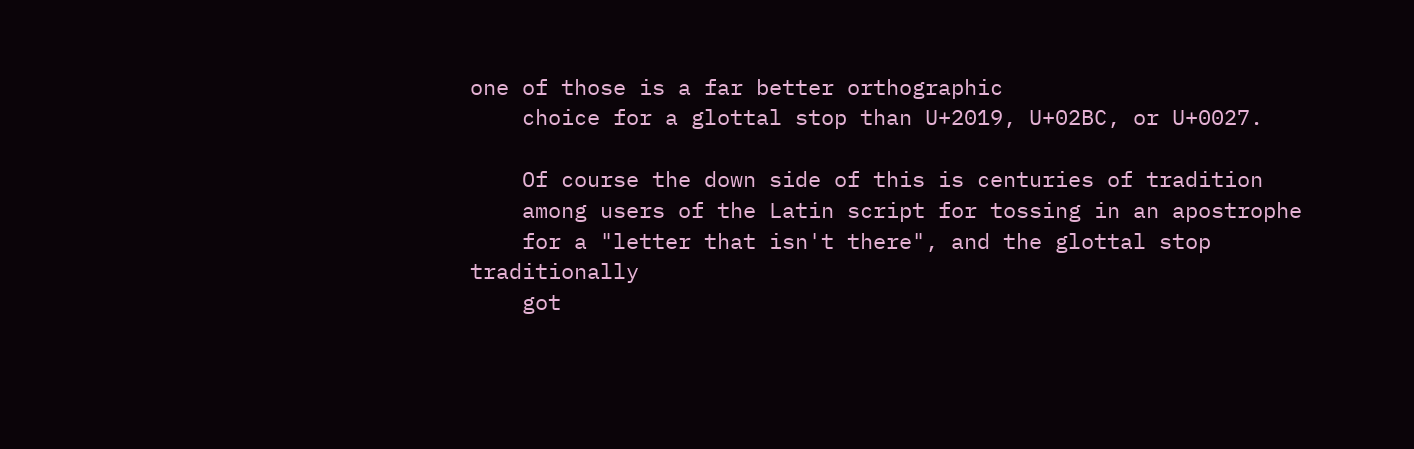one of those is a far better orthographic
    choice for a glottal stop than U+2019, U+02BC, or U+0027.

    Of course the down side of this is centuries of tradition
    among users of the Latin script for tossing in an apostrophe
    for a "letter that isn't there", and the glottal stop traditionally
    got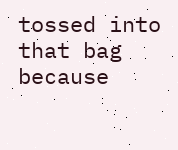tossed into that bag because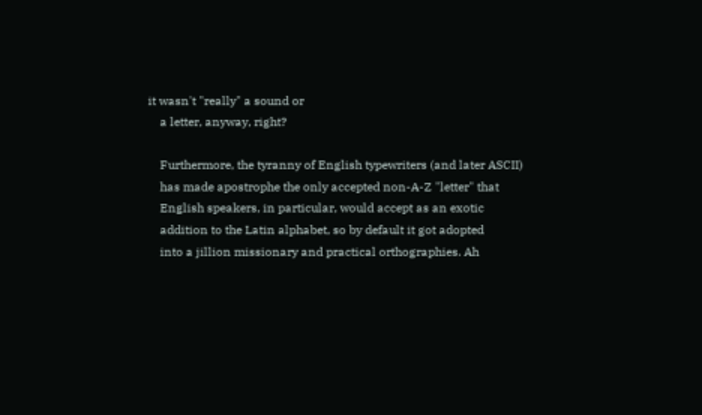it wasn't "really" a sound or
    a letter, anyway, right?

    Furthermore, the tyranny of English typewriters (and later ASCII)
    has made apostrophe the only accepted non-A-Z "letter" that
    English speakers, in particular, would accept as an exotic
    addition to the Latin alphabet, so by default it got adopted
    into a jillion missionary and practical orthographies. Ah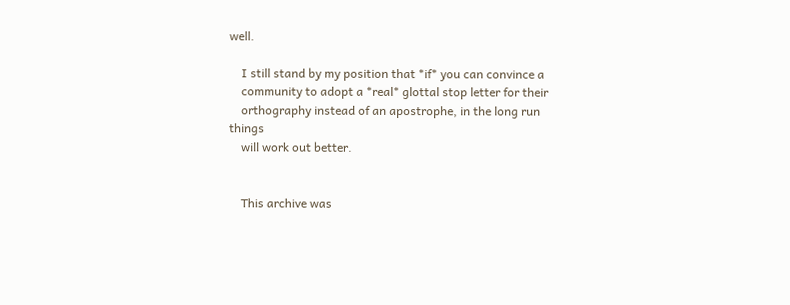well.

    I still stand by my position that *if* you can convince a
    community to adopt a *real* glottal stop letter for their
    orthography instead of an apostrophe, in the long run things
    will work out better.


    This archive was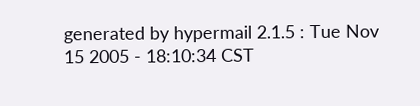generated by hypermail 2.1.5 : Tue Nov 15 2005 - 18:10:34 CST